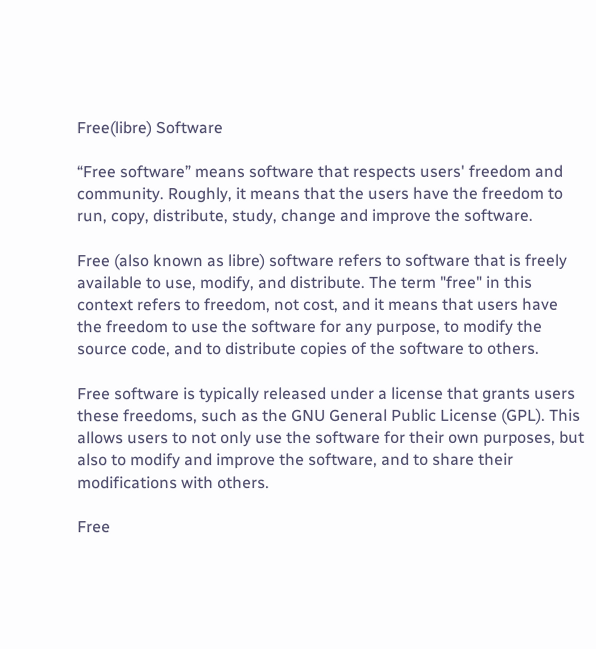Free(libre) Software

“Free software” means software that respects users' freedom and community. Roughly, it means that the users have the freedom to run, copy, distribute, study, change and improve the software.

Free (also known as libre) software refers to software that is freely available to use, modify, and distribute. The term "free" in this context refers to freedom, not cost, and it means that users have the freedom to use the software for any purpose, to modify the source code, and to distribute copies of the software to others.

Free software is typically released under a license that grants users these freedoms, such as the GNU General Public License (GPL). This allows users to not only use the software for their own purposes, but also to modify and improve the software, and to share their modifications with others.

Free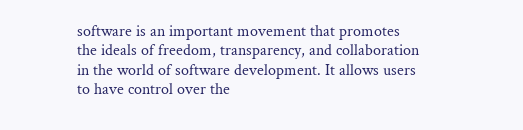software is an important movement that promotes the ideals of freedom, transparency, and collaboration in the world of software development. It allows users to have control over the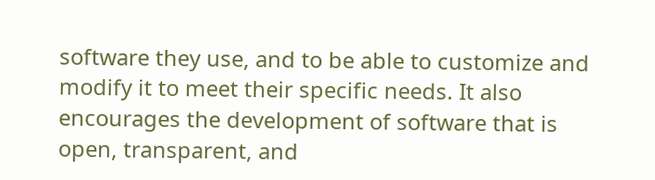software they use, and to be able to customize and modify it to meet their specific needs. It also encourages the development of software that is open, transparent, and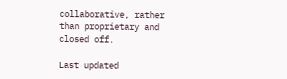collaborative, rather than proprietary and closed off.

Last updated